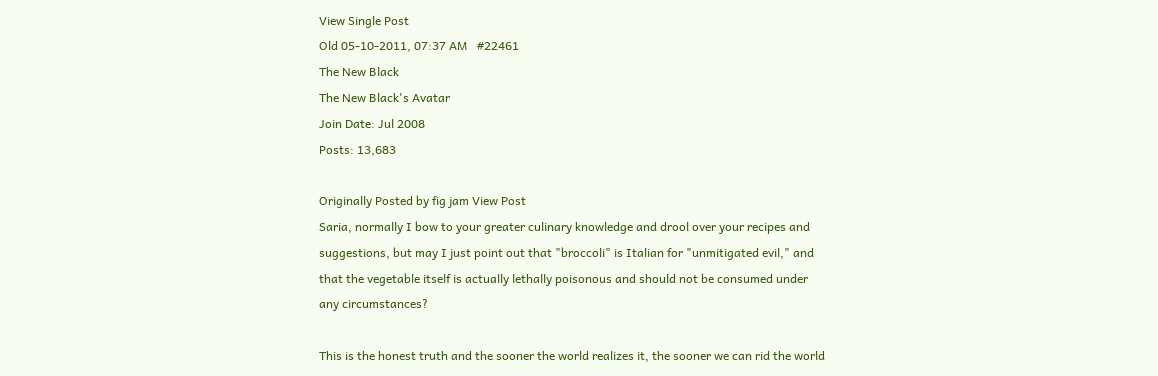View Single Post
Old 05-10-2011, 07:37 AM   #22461
The New Black
The New Black's Avatar
Join Date: Jul 2008
Posts: 13,683

Originally Posted by fig jam View Post
Saria, normally I bow to your greater culinary knowledge and drool over your recipes and suggestions, but may I just point out that "broccoli" is Italian for "unmitigated evil," and that the vegetable itself is actually lethally poisonous and should not be consumed under any circumstances?

This is the honest truth and the sooner the world realizes it, the sooner we can rid the world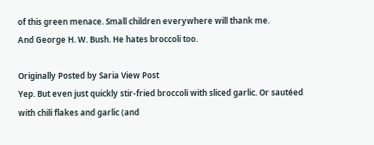of this green menace. Small children everywhere will thank me.
And George H. W. Bush. He hates broccoli too.

Originally Posted by Saria View Post
Yep. But even just quickly stir-fried broccoli with sliced garlic. Or sautéed with chili flakes and garlic (and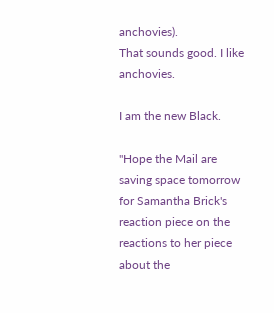anchovies).
That sounds good. I like anchovies.

I am the new Black.

"Hope the Mail are saving space tomorrow for Samantha Brick's reaction piece on the reactions to her piece about the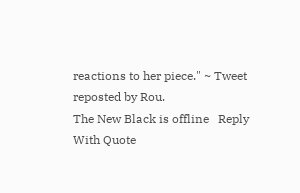reactions to her piece." ~ Tweet reposted by Rou.
The New Black is offline   Reply With Quote